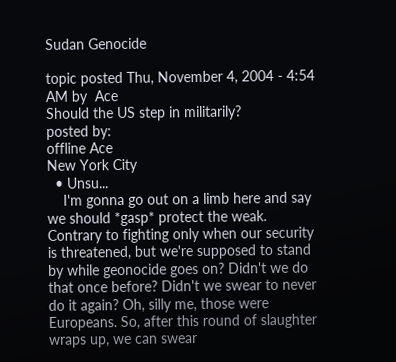Sudan Genocide

topic posted Thu, November 4, 2004 - 4:54 AM by  Ace
Should the US step in militarily?
posted by:
offline Ace
New York City
  • Unsu...
    I'm gonna go out on a limb here and say we should *gasp* protect the weak. Contrary to fighting only when our security is threatened, but we're supposed to stand by while geonocide goes on? Didn't we do that once before? Didn't we swear to never do it again? Oh, silly me, those were Europeans. So, after this round of slaughter wraps up, we can swear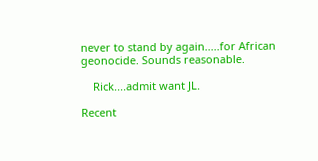never to stand by again.....for African geonocide. Sounds reasonable.

    Rick....admit want JL.

Recent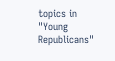topics in "Young Republicans"